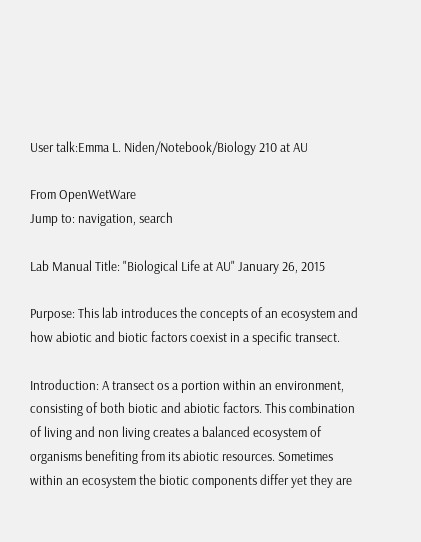User talk:Emma L. Niden/Notebook/Biology 210 at AU

From OpenWetWare
Jump to: navigation, search

Lab Manual Title: "Biological Life at AU" January 26, 2015

Purpose: This lab introduces the concepts of an ecosystem and how abiotic and biotic factors coexist in a specific transect.

Introduction: A transect os a portion within an environment, consisting of both biotic and abiotic factors. This combination of living and non living creates a balanced ecosystem of organisms benefiting from its abiotic resources. Sometimes within an ecosystem the biotic components differ yet they are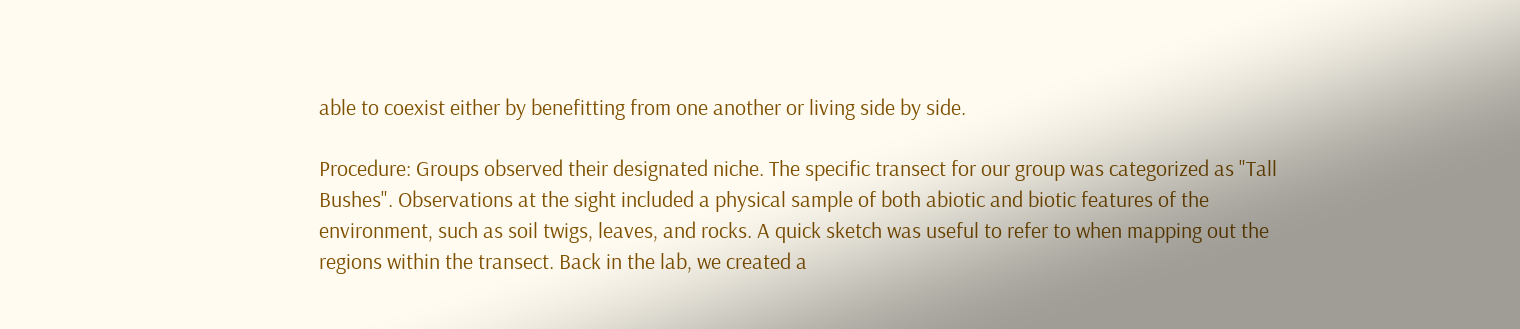able to coexist either by benefitting from one another or living side by side.

Procedure: Groups observed their designated niche. The specific transect for our group was categorized as "Tall Bushes". Observations at the sight included a physical sample of both abiotic and biotic features of the environment, such as soil twigs, leaves, and rocks. A quick sketch was useful to refer to when mapping out the regions within the transect. Back in the lab, we created a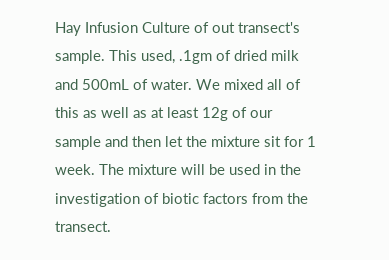Hay Infusion Culture of out transect's sample. This used, .1gm of dried milk and 500mL of water. We mixed all of this as well as at least 12g of our sample and then let the mixture sit for 1 week. The mixture will be used in the investigation of biotic factors from the transect.